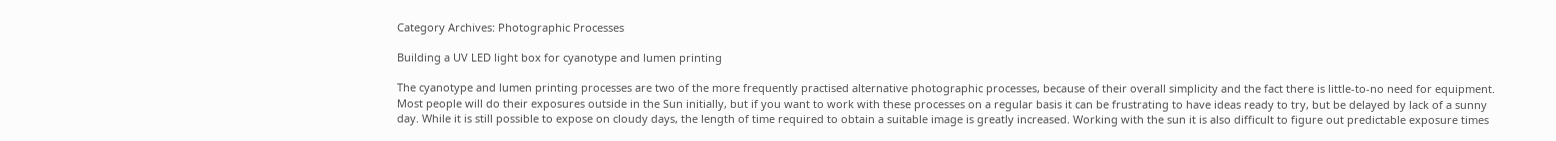Category Archives: Photographic Processes

Building a UV LED light box for cyanotype and lumen printing

The cyanotype and lumen printing processes are two of the more frequently practised alternative photographic processes, because of their overall simplicity and the fact there is little-to-no need for equipment. Most people will do their exposures outside in the Sun initially, but if you want to work with these processes on a regular basis it can be frustrating to have ideas ready to try, but be delayed by lack of a sunny day. While it is still possible to expose on cloudy days, the length of time required to obtain a suitable image is greatly increased. Working with the sun it is also difficult to figure out predictable exposure times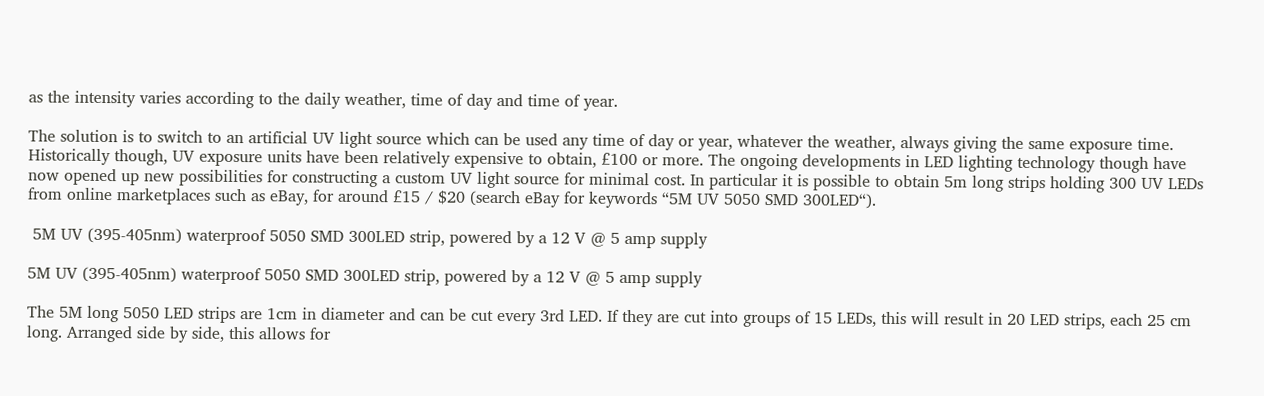as the intensity varies according to the daily weather, time of day and time of year.

The solution is to switch to an artificial UV light source which can be used any time of day or year, whatever the weather, always giving the same exposure time. Historically though, UV exposure units have been relatively expensive to obtain, £100 or more. The ongoing developments in LED lighting technology though have now opened up new possibilities for constructing a custom UV light source for minimal cost. In particular it is possible to obtain 5m long strips holding 300 UV LEDs from online marketplaces such as eBay, for around £15 / $20 (search eBay for keywords “5M UV 5050 SMD 300LED“).

 5M UV (395-405nm) waterproof 5050 SMD 300LED strip, powered by a 12 V @ 5 amp supply

5M UV (395-405nm) waterproof 5050 SMD 300LED strip, powered by a 12 V @ 5 amp supply

The 5M long 5050 LED strips are 1cm in diameter and can be cut every 3rd LED. If they are cut into groups of 15 LEDs, this will result in 20 LED strips, each 25 cm long. Arranged side by side, this allows for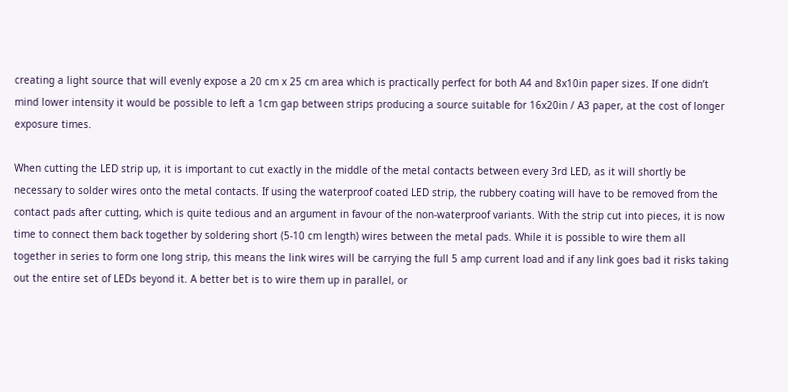creating a light source that will evenly expose a 20 cm x 25 cm area which is practically perfect for both A4 and 8x10in paper sizes. If one didn’t mind lower intensity it would be possible to left a 1cm gap between strips producing a source suitable for 16x20in / A3 paper, at the cost of longer exposure times.

When cutting the LED strip up, it is important to cut exactly in the middle of the metal contacts between every 3rd LED, as it will shortly be necessary to solder wires onto the metal contacts. If using the waterproof coated LED strip, the rubbery coating will have to be removed from the contact pads after cutting, which is quite tedious and an argument in favour of the non-waterproof variants. With the strip cut into pieces, it is now time to connect them back together by soldering short (5-10 cm length) wires between the metal pads. While it is possible to wire them all together in series to form one long strip, this means the link wires will be carrying the full 5 amp current load and if any link goes bad it risks taking out the entire set of LEDs beyond it. A better bet is to wire them up in parallel, or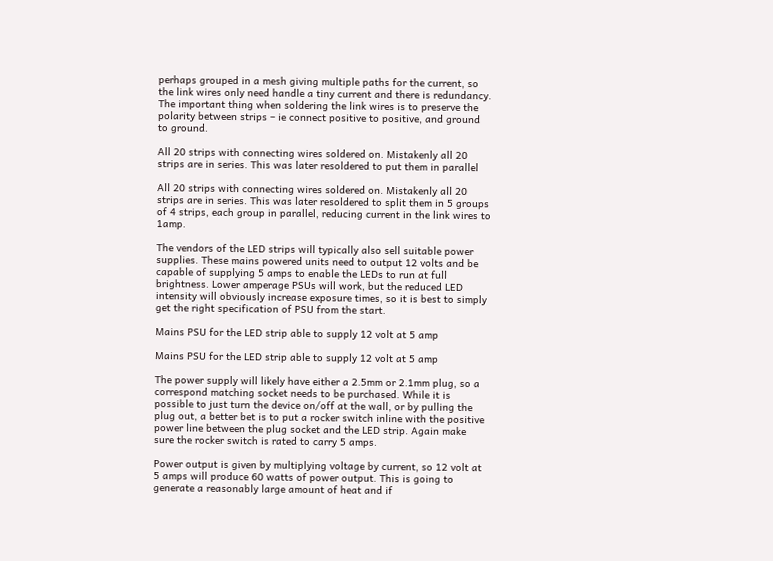perhaps grouped in a mesh giving multiple paths for the current, so the link wires only need handle a tiny current and there is redundancy. The important thing when soldering the link wires is to preserve the polarity between strips – ie connect positive to positive, and ground to ground.

All 20 strips with connecting wires soldered on. Mistakenly all 20 strips are in series. This was later resoldered to put them in parallel

All 20 strips with connecting wires soldered on. Mistakenly all 20 strips are in series. This was later resoldered to split them in 5 groups of 4 strips, each group in parallel, reducing current in the link wires to 1amp.

The vendors of the LED strips will typically also sell suitable power supplies. These mains powered units need to output 12 volts and be capable of supplying 5 amps to enable the LEDs to run at full brightness. Lower amperage PSUs will work, but the reduced LED intensity will obviously increase exposure times, so it is best to simply get the right specification of PSU from the start.

Mains PSU for the LED strip able to supply 12 volt at 5 amp

Mains PSU for the LED strip able to supply 12 volt at 5 amp

The power supply will likely have either a 2.5mm or 2.1mm plug, so a correspond matching socket needs to be purchased. While it is possible to just turn the device on/off at the wall, or by pulling the plug out, a better bet is to put a rocker switch inline with the positive power line between the plug socket and the LED strip. Again make sure the rocker switch is rated to carry 5 amps.

Power output is given by multiplying voltage by current, so 12 volt at 5 amps will produce 60 watts of power output. This is going to generate a reasonably large amount of heat and if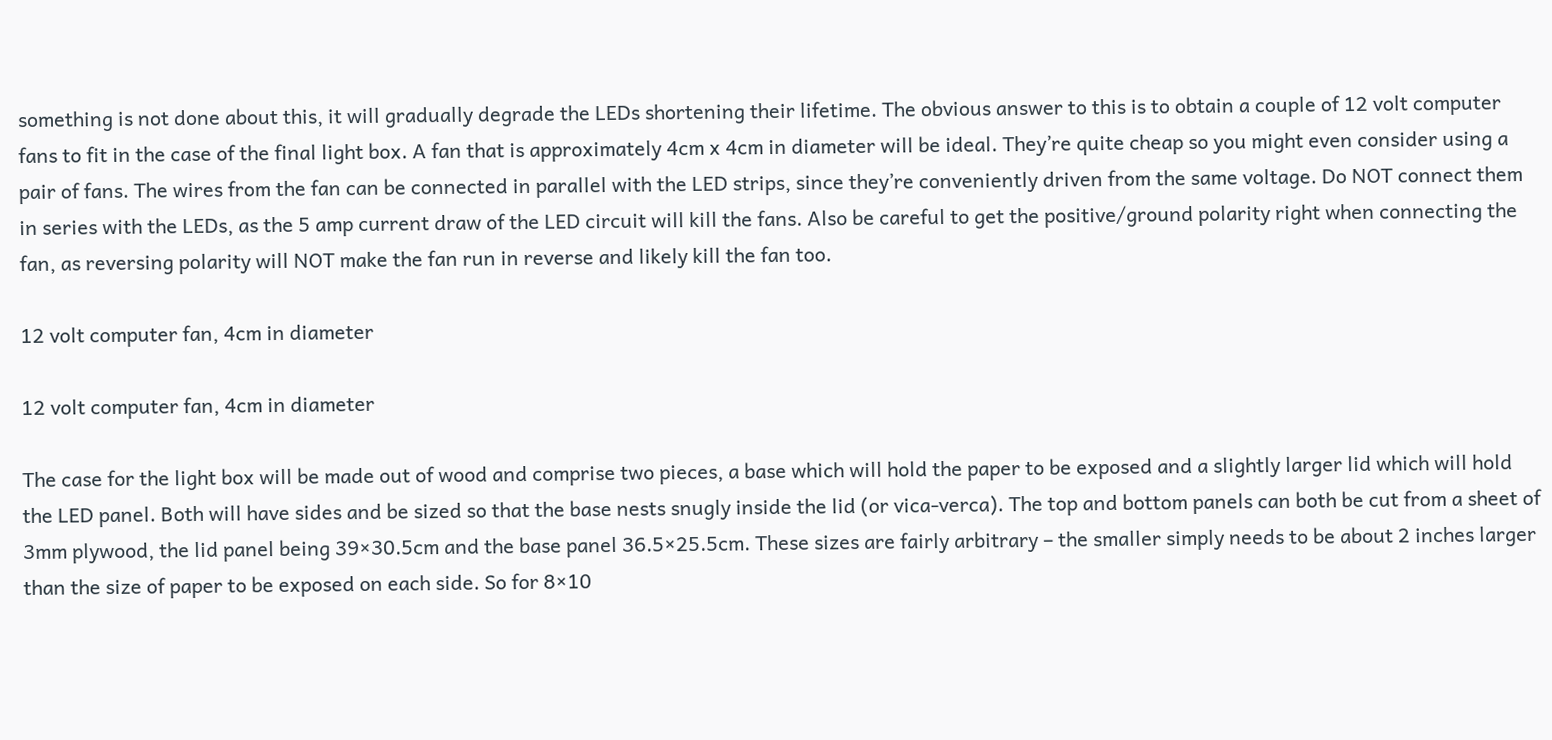something is not done about this, it will gradually degrade the LEDs shortening their lifetime. The obvious answer to this is to obtain a couple of 12 volt computer fans to fit in the case of the final light box. A fan that is approximately 4cm x 4cm in diameter will be ideal. They’re quite cheap so you might even consider using a pair of fans. The wires from the fan can be connected in parallel with the LED strips, since they’re conveniently driven from the same voltage. Do NOT connect them in series with the LEDs, as the 5 amp current draw of the LED circuit will kill the fans. Also be careful to get the positive/ground polarity right when connecting the fan, as reversing polarity will NOT make the fan run in reverse and likely kill the fan too.

12 volt computer fan, 4cm in diameter

12 volt computer fan, 4cm in diameter

The case for the light box will be made out of wood and comprise two pieces, a base which will hold the paper to be exposed and a slightly larger lid which will hold the LED panel. Both will have sides and be sized so that the base nests snugly inside the lid (or vica-verca). The top and bottom panels can both be cut from a sheet of 3mm plywood, the lid panel being 39×30.5cm and the base panel 36.5×25.5cm. These sizes are fairly arbitrary – the smaller simply needs to be about 2 inches larger than the size of paper to be exposed on each side. So for 8×10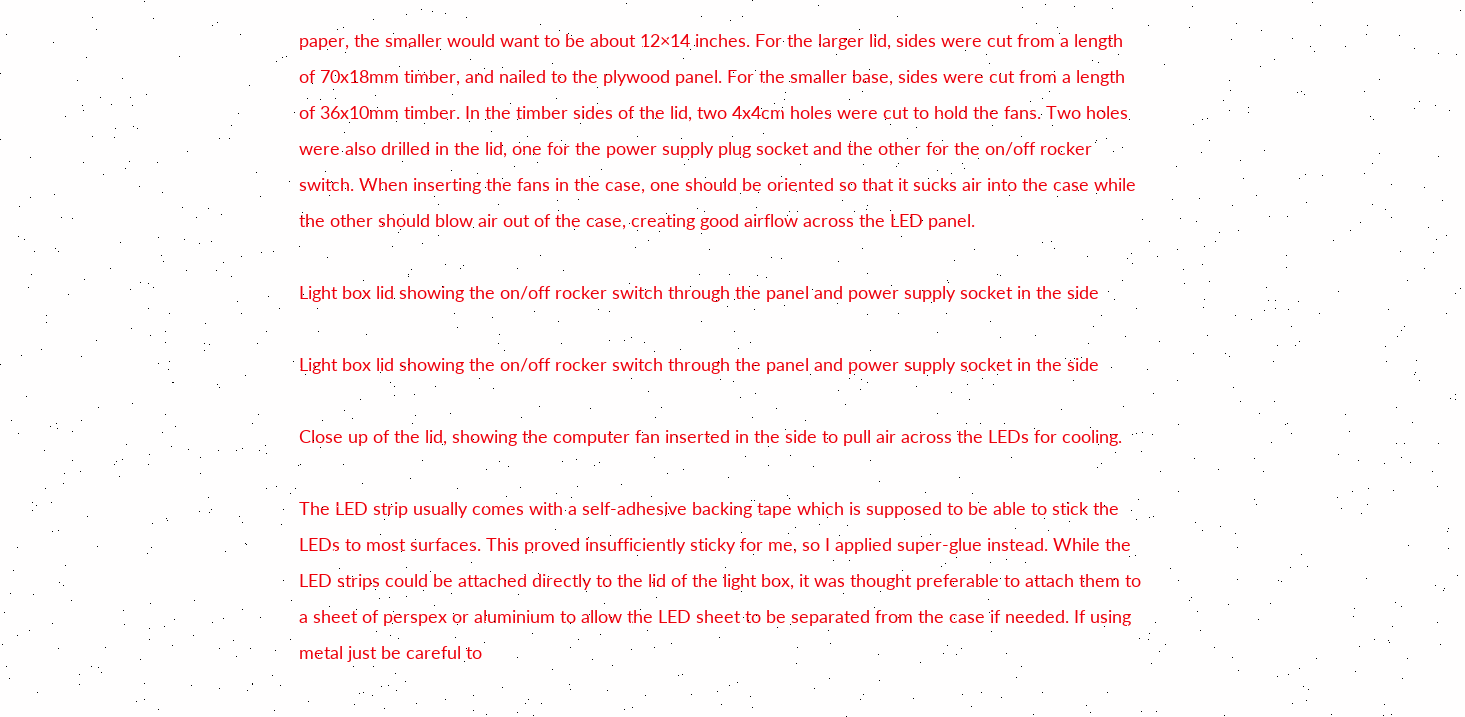paper, the smaller would want to be about 12×14 inches. For the larger lid, sides were cut from a length of 70x18mm timber, and nailed to the plywood panel. For the smaller base, sides were cut from a length of 36x10mm timber. In the timber sides of the lid, two 4x4cm holes were cut to hold the fans. Two holes were also drilled in the lid, one for the power supply plug socket and the other for the on/off rocker switch. When inserting the fans in the case, one should be oriented so that it sucks air into the case while the other should blow air out of the case, creating good airflow across the LED panel.

Light box lid showing the on/off rocker switch through the panel and power supply socket in the side

Light box lid showing the on/off rocker switch through the panel and power supply socket in the side

Close up of the lid, showing the computer fan inserted in the side to pull air across the LEDs for cooling.

The LED strip usually comes with a self-adhesive backing tape which is supposed to be able to stick the LEDs to most surfaces. This proved insufficiently sticky for me, so I applied super-glue instead. While the LED strips could be attached directly to the lid of the light box, it was thought preferable to attach them to a sheet of perspex or aluminium to allow the LED sheet to be separated from the case if needed. If using metal just be careful to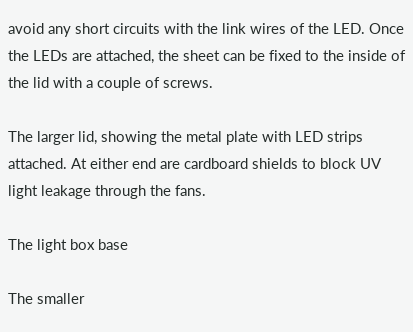avoid any short circuits with the link wires of the LED. Once the LEDs are attached, the sheet can be fixed to the inside of the lid with a couple of screws.

The larger lid, showing the metal plate with LED strips attached. At either end are cardboard shields to block UV light leakage through the fans.

The light box base

The smaller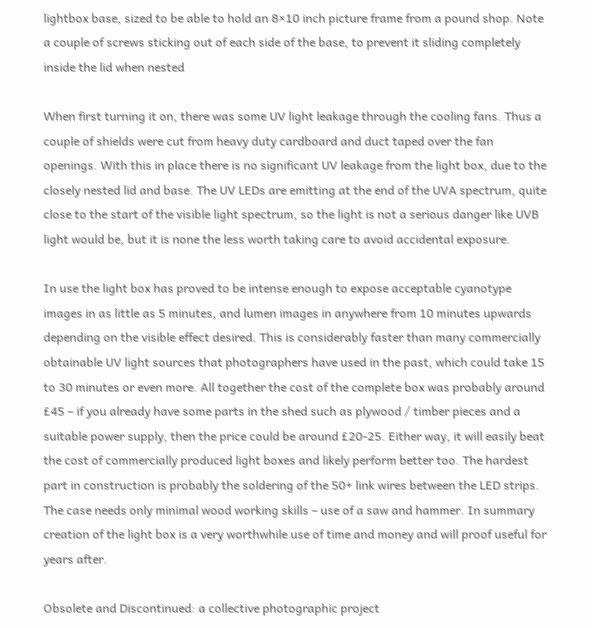lightbox base, sized to be able to hold an 8×10 inch picture frame from a pound shop. Note a couple of screws sticking out of each side of the base, to prevent it sliding completely inside the lid when nested

When first turning it on, there was some UV light leakage through the cooling fans. Thus a couple of shields were cut from heavy duty cardboard and duct taped over the fan openings. With this in place there is no significant UV leakage from the light box, due to the closely nested lid and base. The UV LEDs are emitting at the end of the UVA spectrum, quite close to the start of the visible light spectrum, so the light is not a serious danger like UVB light would be, but it is none the less worth taking care to avoid accidental exposure.

In use the light box has proved to be intense enough to expose acceptable cyanotype images in as little as 5 minutes, and lumen images in anywhere from 10 minutes upwards depending on the visible effect desired. This is considerably faster than many commercially obtainable UV light sources that photographers have used in the past, which could take 15 to 30 minutes or even more. All together the cost of the complete box was probably around £45 – if you already have some parts in the shed such as plywood / timber pieces and a suitable power supply, then the price could be around £20-25. Either way, it will easily beat the cost of commercially produced light boxes and likely perform better too. The hardest part in construction is probably the soldering of the 50+ link wires between the LED strips. The case needs only minimal wood working skills – use of a saw and hammer. In summary creation of the light box is a very worthwhile use of time and money and will proof useful for years after.

Obsolete and Discontinued: a collective photographic project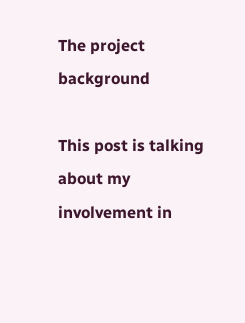The project background

This post is talking about my involvement in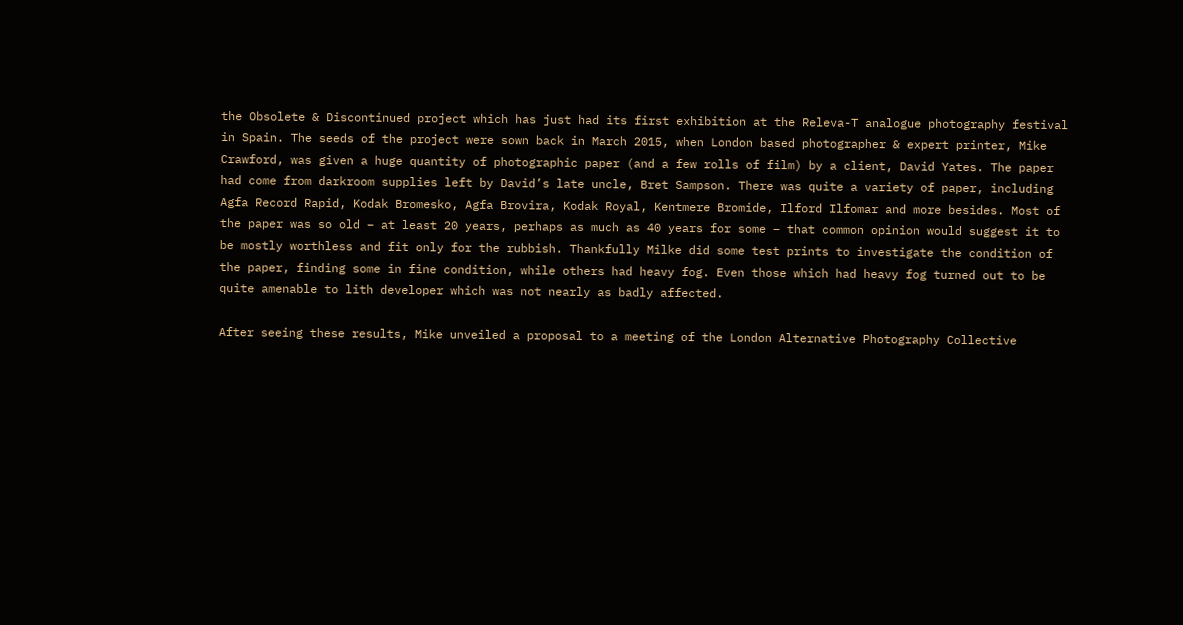the Obsolete & Discontinued project which has just had its first exhibition at the Releva-T analogue photography festival in Spain. The seeds of the project were sown back in March 2015, when London based photographer & expert printer, Mike Crawford, was given a huge quantity of photographic paper (and a few rolls of film) by a client, David Yates. The paper had come from darkroom supplies left by David’s late uncle, Bret Sampson. There was quite a variety of paper, including Agfa Record Rapid, Kodak Bromesko, Agfa Brovira, Kodak Royal, Kentmere Bromide, Ilford Ilfomar and more besides. Most of the paper was so old – at least 20 years, perhaps as much as 40 years for some – that common opinion would suggest it to be mostly worthless and fit only for the rubbish. Thankfully Milke did some test prints to investigate the condition of the paper, finding some in fine condition, while others had heavy fog. Even those which had heavy fog turned out to be quite amenable to lith developer which was not nearly as badly affected.

After seeing these results, Mike unveiled a proposal to a meeting of the London Alternative Photography Collective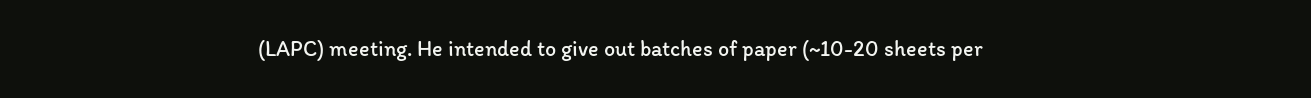(LAPC) meeting. He intended to give out batches of paper (~10-20 sheets per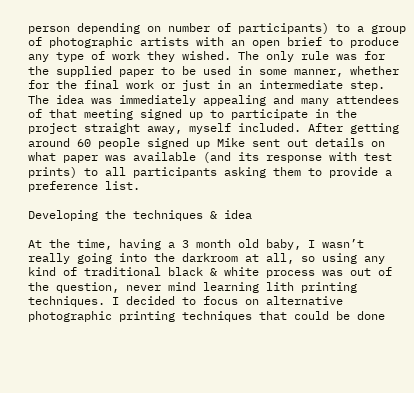person depending on number of participants) to a group of photographic artists with an open brief to produce any type of work they wished. The only rule was for the supplied paper to be used in some manner, whether for the final work or just in an intermediate step. The idea was immediately appealing and many attendees of that meeting signed up to participate in the project straight away, myself included. After getting around 60 people signed up Mike sent out details on what paper was available (and its response with test prints) to all participants asking them to provide a preference list.

Developing the techniques & idea

At the time, having a 3 month old baby, I wasn’t really going into the darkroom at all, so using any kind of traditional black & white process was out of the question, never mind learning lith printing techniques. I decided to focus on alternative photographic printing techniques that could be done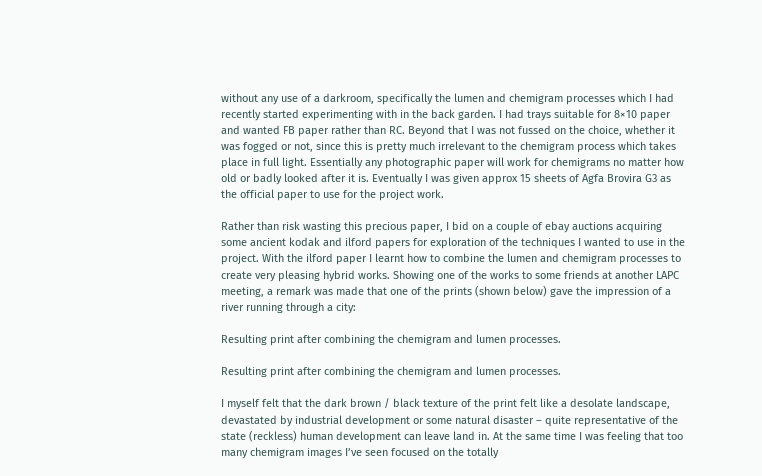without any use of a darkroom, specifically the lumen and chemigram processes which I had recently started experimenting with in the back garden. I had trays suitable for 8×10 paper and wanted FB paper rather than RC. Beyond that I was not fussed on the choice, whether it was fogged or not, since this is pretty much irrelevant to the chemigram process which takes place in full light. Essentially any photographic paper will work for chemigrams no matter how old or badly looked after it is. Eventually I was given approx 15 sheets of Agfa Brovira G3 as the official paper to use for the project work.

Rather than risk wasting this precious paper, I bid on a couple of ebay auctions acquiring some ancient kodak and ilford papers for exploration of the techniques I wanted to use in the project. With the ilford paper I learnt how to combine the lumen and chemigram processes to create very pleasing hybrid works. Showing one of the works to some friends at another LAPC meeting, a remark was made that one of the prints (shown below) gave the impression of a river running through a city:

Resulting print after combining the chemigram and lumen processes.

Resulting print after combining the chemigram and lumen processes.

I myself felt that the dark brown / black texture of the print felt like a desolate landscape, devastated by industrial development or some natural disaster – quite representative of the state (reckless) human development can leave land in. At the same time I was feeling that too many chemigram images I’ve seen focused on the totally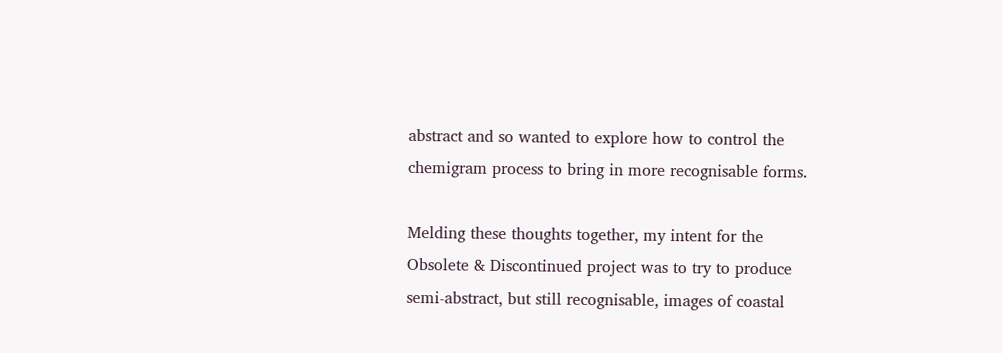abstract and so wanted to explore how to control the chemigram process to bring in more recognisable forms.

Melding these thoughts together, my intent for the Obsolete & Discontinued project was to try to produce semi-abstract, but still recognisable, images of coastal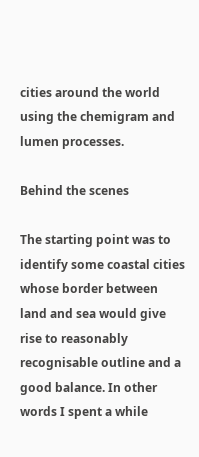cities around the world using the chemigram and lumen processes.

Behind the scenes

The starting point was to identify some coastal cities whose border between land and sea would give rise to reasonably recognisable outline and a good balance. In other words I spent a while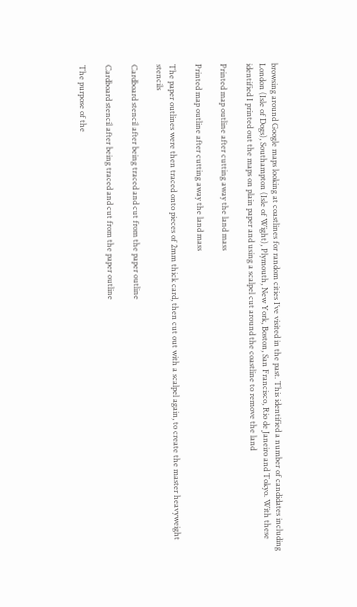browsing around Google maps looking at coastlines for random cities I’ve visited in the past. This identified a number of candidates including London (Isle of Dogs), Southampton (Isle of Wight), Plymouth, New York, Boston, San Francisco, Rio de Janeiro and Tokyo. With these identified I printed out the maps on plain paper and using a scalpel cut around the coastline to remove the land

Printed map outline after cutting away the land mass

Printed map outline after cutting away the land mass

The paper outlines were then traced onto pieces of 2mm thick card, then cut out with a scalpel again, to create the master heavyweight stencils

Cardboard stencil after being traced and cut from the paper outline

Cardboard stencil after being traced and cut from the paper outline

The purpose of the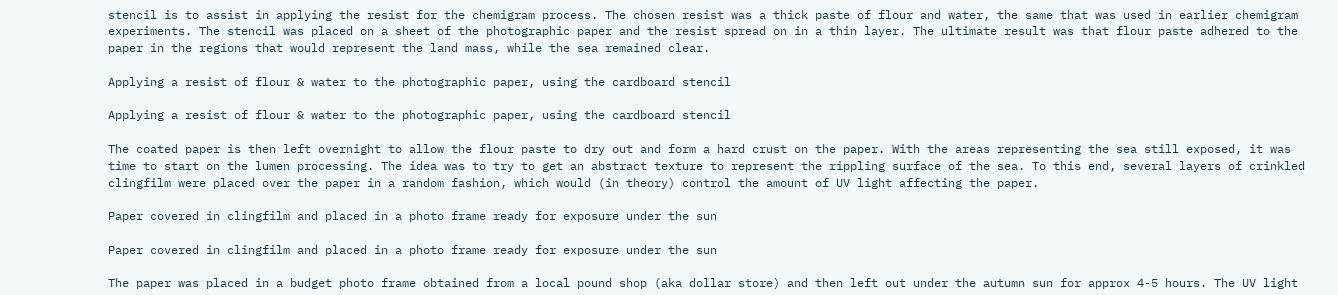stencil is to assist in applying the resist for the chemigram process. The chosen resist was a thick paste of flour and water, the same that was used in earlier chemigram experiments. The stencil was placed on a sheet of the photographic paper and the resist spread on in a thin layer. The ultimate result was that flour paste adhered to the paper in the regions that would represent the land mass, while the sea remained clear.

Applying a resist of flour & water to the photographic paper, using the cardboard stencil

Applying a resist of flour & water to the photographic paper, using the cardboard stencil

The coated paper is then left overnight to allow the flour paste to dry out and form a hard crust on the paper. With the areas representing the sea still exposed, it was time to start on the lumen processing. The idea was to try to get an abstract texture to represent the rippling surface of the sea. To this end, several layers of crinkled clingfilm were placed over the paper in a random fashion, which would (in theory) control the amount of UV light affecting the paper.

Paper covered in clingfilm and placed in a photo frame ready for exposure under the sun

Paper covered in clingfilm and placed in a photo frame ready for exposure under the sun

The paper was placed in a budget photo frame obtained from a local pound shop (aka dollar store) and then left out under the autumn sun for approx 4-5 hours. The UV light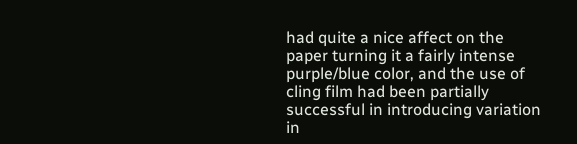had quite a nice affect on the paper turning it a fairly intense purple/blue color, and the use of cling film had been partially successful in introducing variation in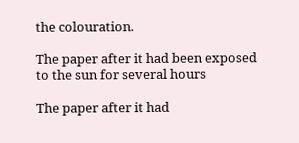the colouration.

The paper after it had been exposed to the sun for several hours

The paper after it had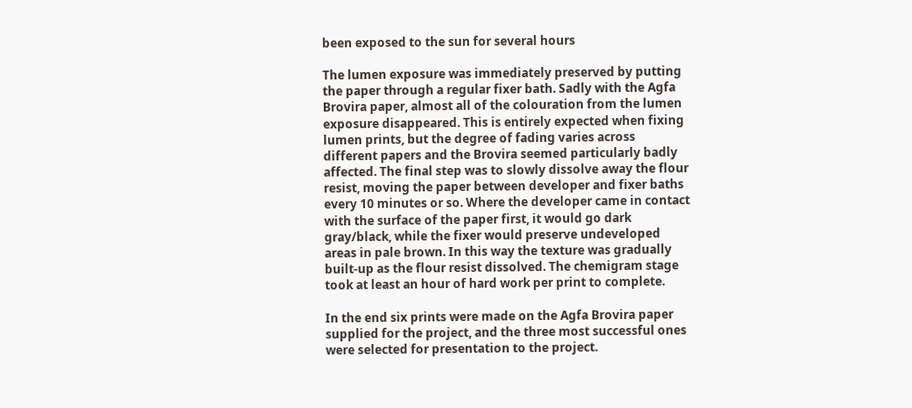been exposed to the sun for several hours

The lumen exposure was immediately preserved by putting the paper through a regular fixer bath. Sadly with the Agfa Brovira paper, almost all of the colouration from the lumen exposure disappeared. This is entirely expected when fixing lumen prints, but the degree of fading varies across different papers and the Brovira seemed particularly badly affected. The final step was to slowly dissolve away the flour resist, moving the paper between developer and fixer baths every 10 minutes or so. Where the developer came in contact with the surface of the paper first, it would go dark gray/black, while the fixer would preserve undeveloped areas in pale brown. In this way the texture was gradually built-up as the flour resist dissolved. The chemigram stage took at least an hour of hard work per print to complete.

In the end six prints were made on the Agfa Brovira paper supplied for the project, and the three most successful ones were selected for presentation to the project.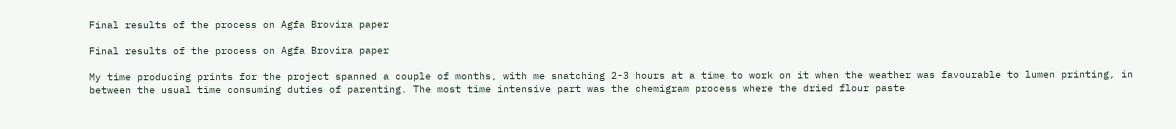Final results of the process on Agfa Brovira paper

Final results of the process on Agfa Brovira paper

My time producing prints for the project spanned a couple of months, with me snatching 2-3 hours at a time to work on it when the weather was favourable to lumen printing, in between the usual time consuming duties of parenting. The most time intensive part was the chemigram process where the dried flour paste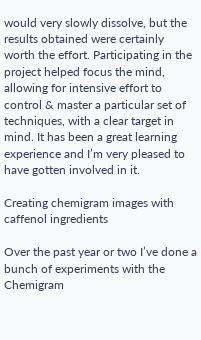would very slowly dissolve, but the results obtained were certainly worth the effort. Participating in the project helped focus the mind, allowing for intensive effort to control & master a particular set of techniques, with a clear target in mind. It has been a great learning experience and I’m very pleased to have gotten involved in it.

Creating chemigram images with caffenol ingredients

Over the past year or two I’ve done a bunch of experiments with the Chemigram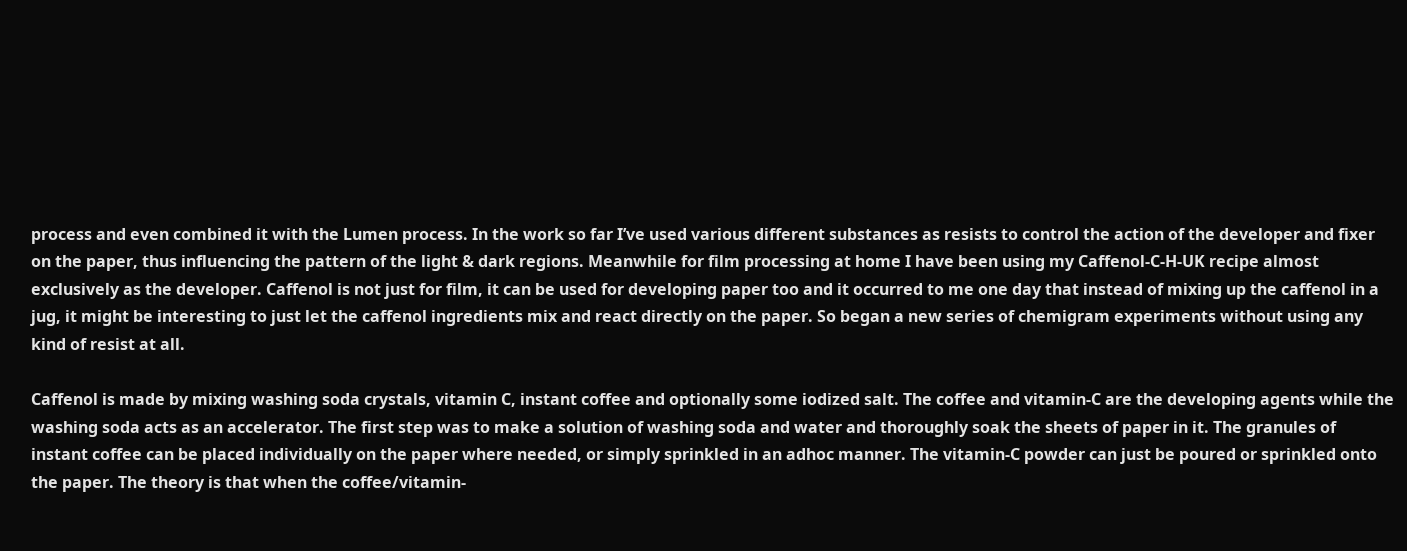process and even combined it with the Lumen process. In the work so far I’ve used various different substances as resists to control the action of the developer and fixer on the paper, thus influencing the pattern of the light & dark regions. Meanwhile for film processing at home I have been using my Caffenol-C-H-UK recipe almost exclusively as the developer. Caffenol is not just for film, it can be used for developing paper too and it occurred to me one day that instead of mixing up the caffenol in a jug, it might be interesting to just let the caffenol ingredients mix and react directly on the paper. So began a new series of chemigram experiments without using any kind of resist at all.

Caffenol is made by mixing washing soda crystals, vitamin C, instant coffee and optionally some iodized salt. The coffee and vitamin-C are the developing agents while the washing soda acts as an accelerator. The first step was to make a solution of washing soda and water and thoroughly soak the sheets of paper in it. The granules of instant coffee can be placed individually on the paper where needed, or simply sprinkled in an adhoc manner. The vitamin-C powder can just be poured or sprinkled onto the paper. The theory is that when the coffee/vitamin-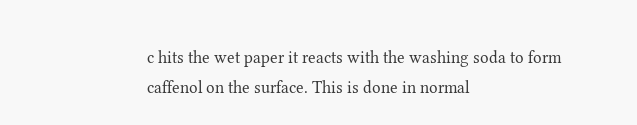c hits the wet paper it reacts with the washing soda to form caffenol on the surface. This is done in normal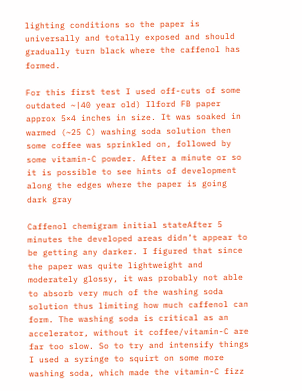lighting conditions so the paper is universally and totally exposed and should gradually turn black where the caffenol has formed.

For this first test I used off-cuts of some outdated ~|40 year old) Ilford FB paper approx 5×4 inches in size. It was soaked in warmed (~25 C) washing soda solution then some coffee was sprinkled on, followed by some vitamin-C powder. After a minute or so it is possible to see hints of development along the edges where the paper is going dark gray

Caffenol chemigram initial stateAfter 5 minutes the developed areas didn’t appear to be getting any darker. I figured that since the paper was quite lightweight and moderately glossy, it was probably not able to absorb very much of the washing soda solution thus limiting how much caffenol can form. The washing soda is critical as an accelerator, without it coffee/vitamin-C are far too slow. So to try and intensify things I used a syringe to squirt on some more washing soda, which made the vitamin-C fizz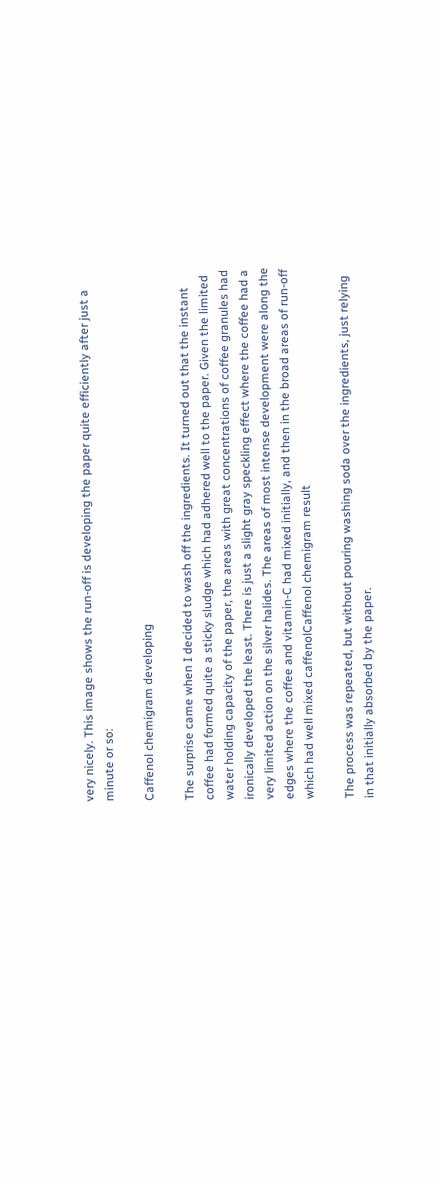very nicely. This image shows the run-off is developing the paper quite efficiently after just a minute or so:

Caffenol chemigram developing

The surprise came when I decided to wash off the ingredients. It turned out that the instant coffee had formed quite a sticky sludge which had adhered well to the paper. Given the limited water holding capacity of the paper, the areas with great concentrations of coffee granules had ironically developed the least. There is just a slight gray speckling effect where the coffee had a very limited action on the silver halides. The areas of most intense development were along the edges where the coffee and vitamin-C had mixed initially, and then in the broad areas of run-off which had well mixed caffenolCaffenol chemigram result

The process was repeated, but without pouring washing soda over the ingredients, just relying in that initially absorbed by the paper.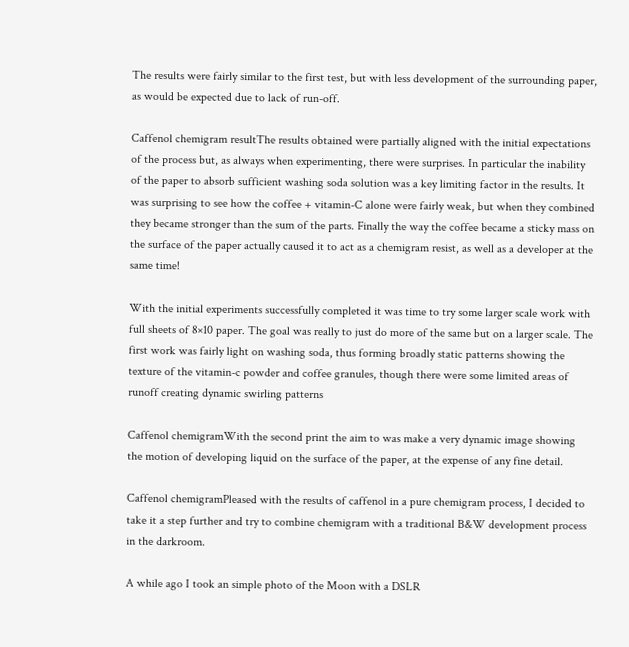The results were fairly similar to the first test, but with less development of the surrounding paper, as would be expected due to lack of run-off.

Caffenol chemigram resultThe results obtained were partially aligned with the initial expectations of the process but, as always when experimenting, there were surprises. In particular the inability of the paper to absorb sufficient washing soda solution was a key limiting factor in the results. It was surprising to see how the coffee + vitamin-C alone were fairly weak, but when they combined they became stronger than the sum of the parts. Finally the way the coffee became a sticky mass on the surface of the paper actually caused it to act as a chemigram resist, as well as a developer at the same time!

With the initial experiments successfully completed it was time to try some larger scale work with full sheets of 8×10 paper. The goal was really to just do more of the same but on a larger scale. The first work was fairly light on washing soda, thus forming broadly static patterns showing the texture of the vitamin-c powder and coffee granules, though there were some limited areas of runoff creating dynamic swirling patterns

Caffenol chemigramWith the second print the aim to was make a very dynamic image showing the motion of developing liquid on the surface of the paper, at the expense of any fine detail.

Caffenol chemigramPleased with the results of caffenol in a pure chemigram process, I decided to take it a step further and try to combine chemigram with a traditional B&W development process in the darkroom.

A while ago I took an simple photo of the Moon with a DSLR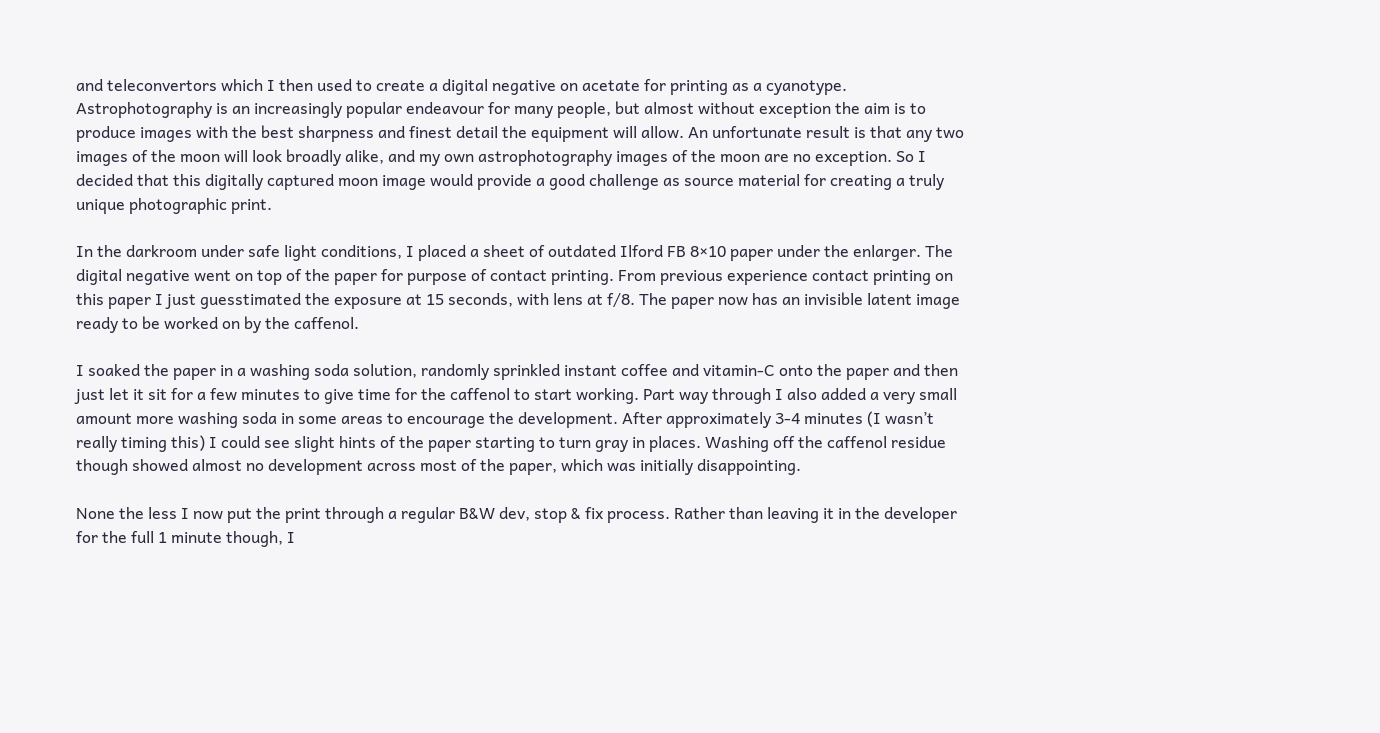and teleconvertors which I then used to create a digital negative on acetate for printing as a cyanotype. Astrophotography is an increasingly popular endeavour for many people, but almost without exception the aim is to produce images with the best sharpness and finest detail the equipment will allow. An unfortunate result is that any two images of the moon will look broadly alike, and my own astrophotography images of the moon are no exception. So I decided that this digitally captured moon image would provide a good challenge as source material for creating a truly unique photographic print.

In the darkroom under safe light conditions, I placed a sheet of outdated Ilford FB 8×10 paper under the enlarger. The digital negative went on top of the paper for purpose of contact printing. From previous experience contact printing on this paper I just guesstimated the exposure at 15 seconds, with lens at f/8. The paper now has an invisible latent image ready to be worked on by the caffenol.

I soaked the paper in a washing soda solution, randomly sprinkled instant coffee and vitamin-C onto the paper and then just let it sit for a few minutes to give time for the caffenol to start working. Part way through I also added a very small amount more washing soda in some areas to encourage the development. After approximately 3-4 minutes (I wasn’t really timing this) I could see slight hints of the paper starting to turn gray in places. Washing off the caffenol residue though showed almost no development across most of the paper, which was initially disappointing.

None the less I now put the print through a regular B&W dev, stop & fix process. Rather than leaving it in the developer for the full 1 minute though, I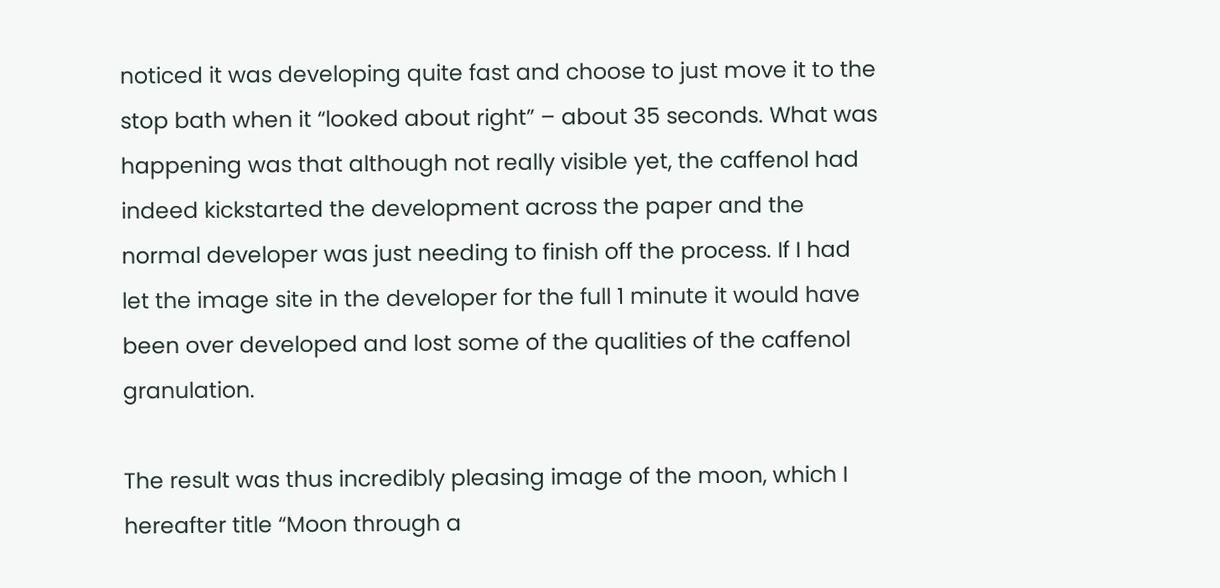noticed it was developing quite fast and choose to just move it to the stop bath when it “looked about right” – about 35 seconds. What was happening was that although not really visible yet, the caffenol had indeed kickstarted the development across the paper and the normal developer was just needing to finish off the process. If I had let the image site in the developer for the full 1 minute it would have been over developed and lost some of the qualities of the caffenol granulation.

The result was thus incredibly pleasing image of the moon, which I hereafter title “Moon through a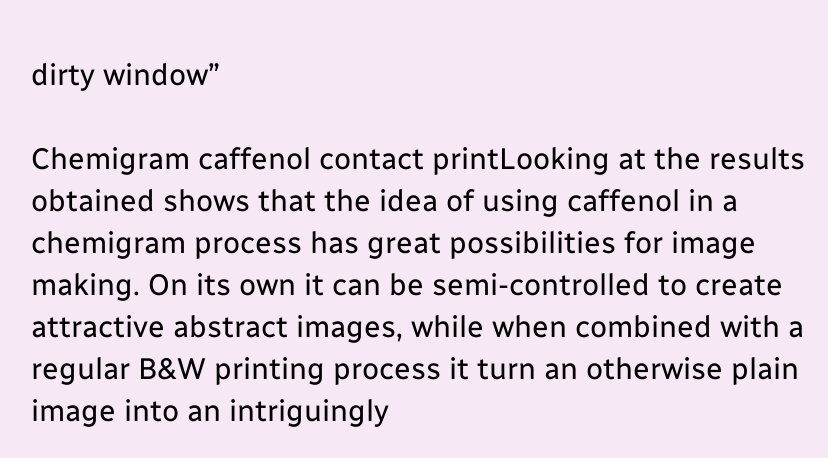dirty window”

Chemigram caffenol contact printLooking at the results obtained shows that the idea of using caffenol in a chemigram process has great possibilities for image making. On its own it can be semi-controlled to create attractive abstract images, while when combined with a regular B&W printing process it turn an otherwise plain image into an intriguingly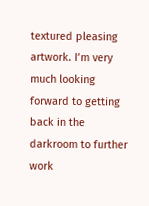textured pleasing artwork. I’m very much looking forward to getting back in the darkroom to further work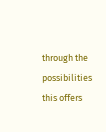through the possibilities this offers